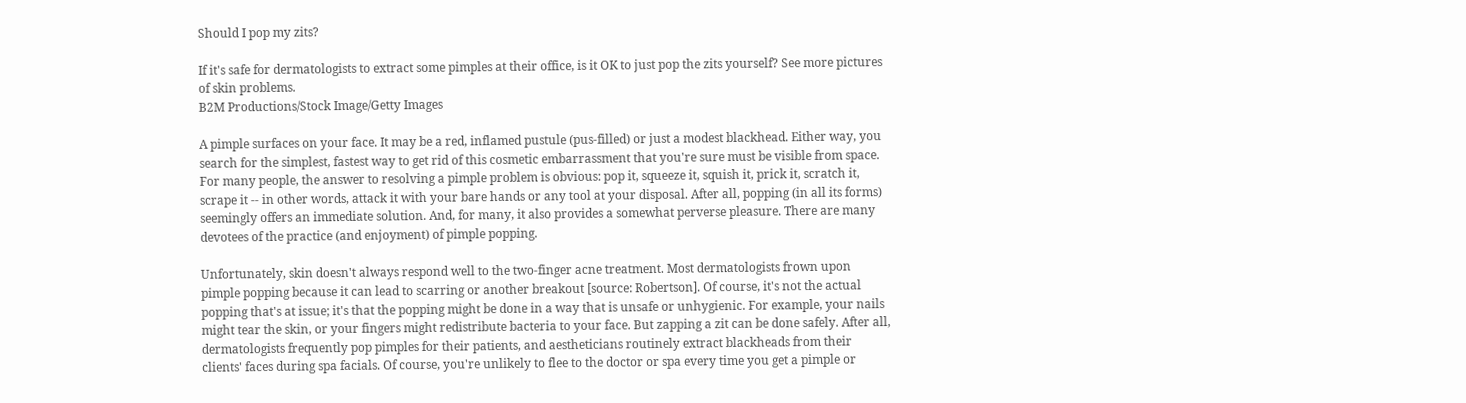Should I pop my zits?

If it's safe for dermatologists to extract some pimples at their office, is it OK to just pop the zits yourself? See more pictures of skin problems.
B2M Productions/Stock Image/Getty Images

A pimple surfaces on your face. It may be a red, inflamed pustule (pus-filled) or just a modest blackhead. Either way, you search for the simplest, fastest way to get rid of this cosmetic embarrassment that you're sure must be visible from space. For many people, the answer to resolving a pimple problem is obvious: pop it, squeeze it, squish it, prick it, scratch it, scrape it -- in other words, attack it with your bare hands or any tool at your disposal. After all, popping (in all its forms) seemingly offers an immediate solution. And, for many, it also provides a somewhat perverse pleasure. There are many devotees of the practice (and enjoyment) of pimple popping.

Unfortunately, skin doesn't always respond well to the two-finger acne treatment. Most dermatologists frown upon pimple popping because it can lead to scarring or another breakout [source: Robertson]. Of course, it's not the actual popping that's at issue; it's that the popping might be done in a way that is unsafe or unhygienic. For example, your nails might tear the skin, or your fingers might redistribute bacteria to your face. But zapping a zit can be done safely. After all, dermatologists frequently pop pimples for their patients, and aestheticians routinely extract blackheads from their clients' faces during spa facials. Of course, you're unlikely to flee to the doctor or spa every time you get a pimple or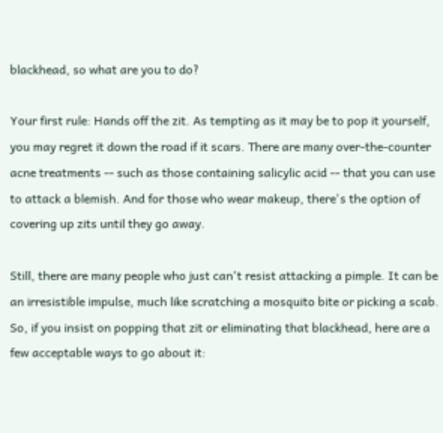blackhead, so what are you to do?

Your first rule: Hands off the zit. As tempting as it may be to pop it yourself, you may regret it down the road if it scars. There are many over-the-counter acne treatments -- such as those containing salicylic acid -- that you can use to attack a blemish. And for those who wear makeup, there's the option of covering up zits until they go away.

Still, there are many people who just can't resist attacking a pimple. It can be an irresistible impulse, much like scratching a mosquito bite or picking a scab. So, if you insist on popping that zit or eliminating that blackhead, here are a few acceptable ways to go about it: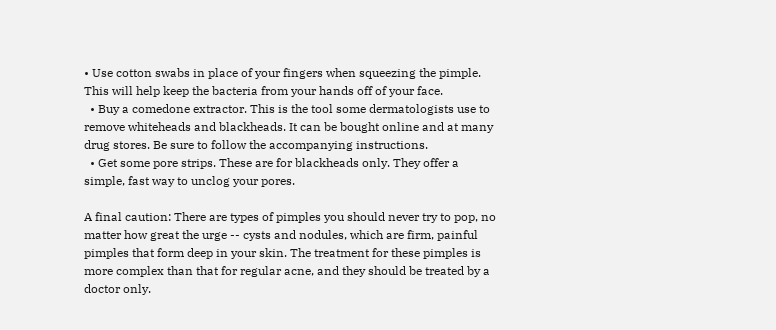• Use cotton swabs in place of your fingers when squeezing the pimple. This will help keep the bacteria from your hands off of your face.
  • Buy a comedone extractor. This is the tool some dermatologists use to remove whiteheads and blackheads. It can be bought online and at many drug stores. Be sure to follow the accompanying instructions.
  • Get some pore strips. These are for blackheads only. They offer a simple, fast way to unclog your pores.

A final caution: There are types of pimples you should never try to pop, no matter how great the urge -- cysts and nodules, which are firm, painful pimples that form deep in your skin. The treatment for these pimples is more complex than that for regular acne, and they should be treated by a doctor only.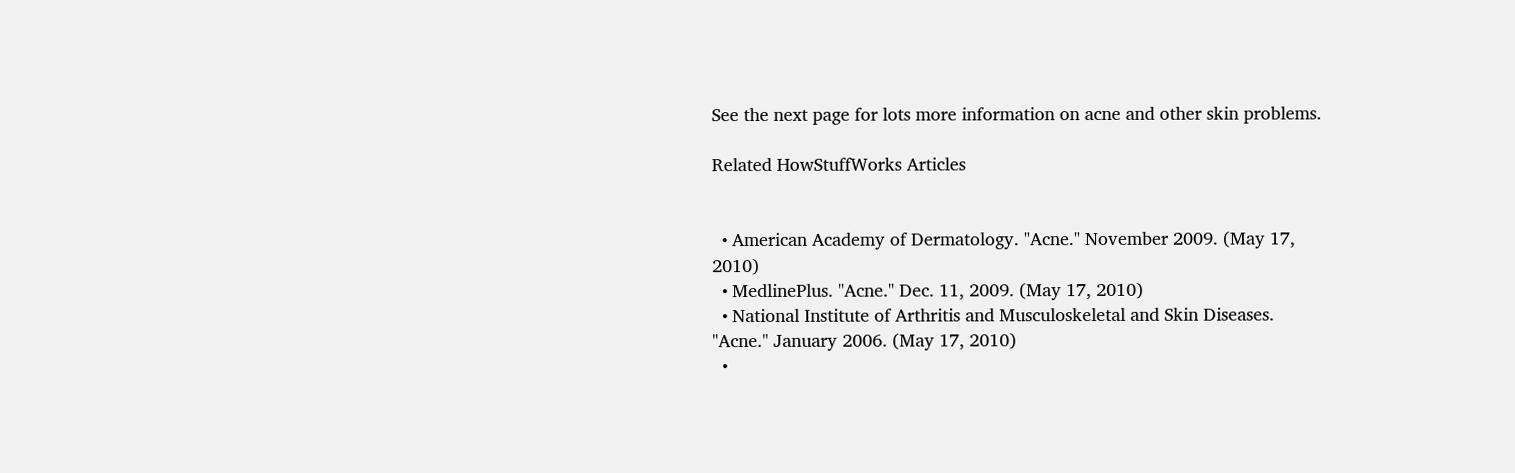See the next page for lots more information on acne and other skin problems.

Related HowStuffWorks Articles


  • American Academy of Dermatology. "Acne." November 2009. (May 17, 2010)
  • MedlinePlus. "Acne." Dec. 11, 2009. (May 17, 2010)
  • National Institute of Arthritis and Musculoskeletal and Skin Diseases. "Acne." January 2006. (May 17, 2010)
  •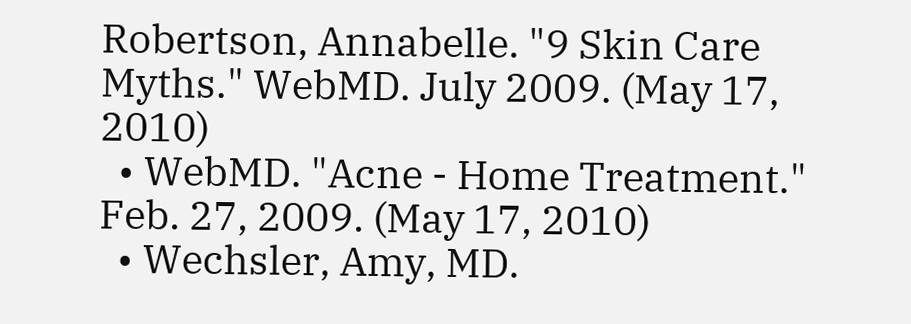Robertson, Annabelle. "9 Skin Care Myths." WebMD. July 2009. (May 17, 2010)
  • WebMD. "Acne - Home Treatment." Feb. 27, 2009. (May 17, 2010)
  • Wechsler, Amy, MD.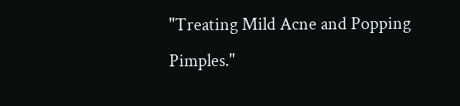"Treating Mild Acne and Popping Pimples."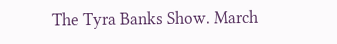The Tyra Banks Show. March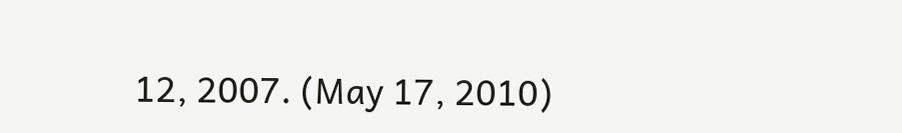12, 2007. (May 17, 2010)